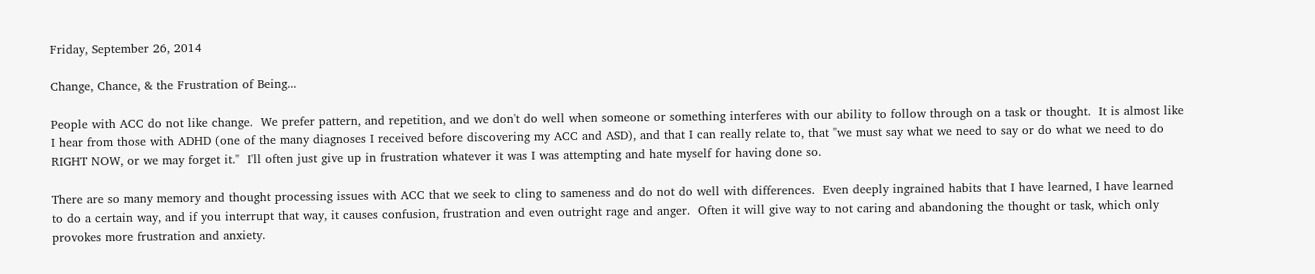Friday, September 26, 2014

Change, Chance, & the Frustration of Being...

People with ACC do not like change.  We prefer pattern, and repetition, and we don't do well when someone or something interferes with our ability to follow through on a task or thought.  It is almost like I hear from those with ADHD (one of the many diagnoses I received before discovering my ACC and ASD), and that I can really relate to, that "we must say what we need to say or do what we need to do RIGHT NOW, or we may forget it."  I'll often just give up in frustration whatever it was I was attempting and hate myself for having done so.

There are so many memory and thought processing issues with ACC that we seek to cling to sameness and do not do well with differences.  Even deeply ingrained habits that I have learned, I have learned to do a certain way, and if you interrupt that way, it causes confusion, frustration and even outright rage and anger.  Often it will give way to not caring and abandoning the thought or task, which only provokes more frustration and anxiety.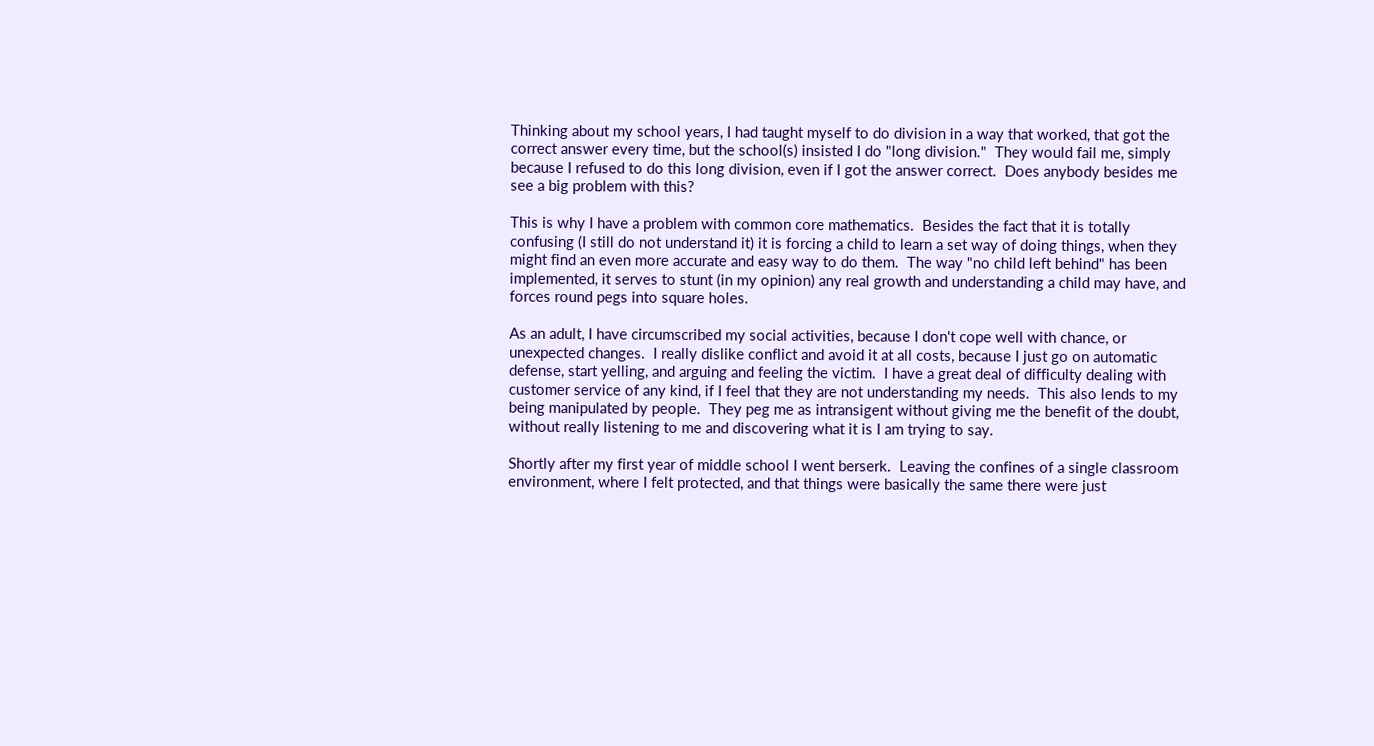Thinking about my school years, I had taught myself to do division in a way that worked, that got the correct answer every time, but the school(s) insisted I do "long division."  They would fail me, simply because I refused to do this long division, even if I got the answer correct.  Does anybody besides me see a big problem with this?

This is why I have a problem with common core mathematics.  Besides the fact that it is totally confusing (I still do not understand it) it is forcing a child to learn a set way of doing things, when they might find an even more accurate and easy way to do them.  The way "no child left behind" has been implemented, it serves to stunt (in my opinion) any real growth and understanding a child may have, and forces round pegs into square holes.

As an adult, I have circumscribed my social activities, because I don't cope well with chance, or unexpected changes.  I really dislike conflict and avoid it at all costs, because I just go on automatic defense, start yelling, and arguing and feeling the victim.  I have a great deal of difficulty dealing with customer service of any kind, if I feel that they are not understanding my needs.  This also lends to my being manipulated by people.  They peg me as intransigent without giving me the benefit of the doubt, without really listening to me and discovering what it is I am trying to say.

Shortly after my first year of middle school I went berserk.  Leaving the confines of a single classroom environment, where I felt protected, and that things were basically the same there were just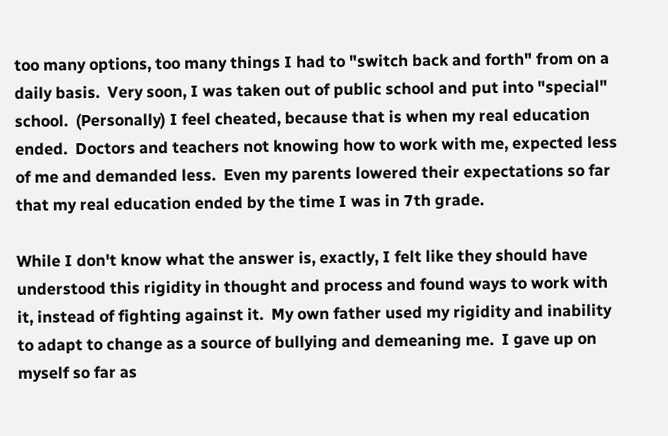too many options, too many things I had to "switch back and forth" from on a daily basis.  Very soon, I was taken out of public school and put into "special" school.  (Personally) I feel cheated, because that is when my real education ended.  Doctors and teachers not knowing how to work with me, expected less of me and demanded less.  Even my parents lowered their expectations so far that my real education ended by the time I was in 7th grade.

While I don't know what the answer is, exactly, I felt like they should have understood this rigidity in thought and process and found ways to work with it, instead of fighting against it.  My own father used my rigidity and inability to adapt to change as a source of bullying and demeaning me.  I gave up on myself so far as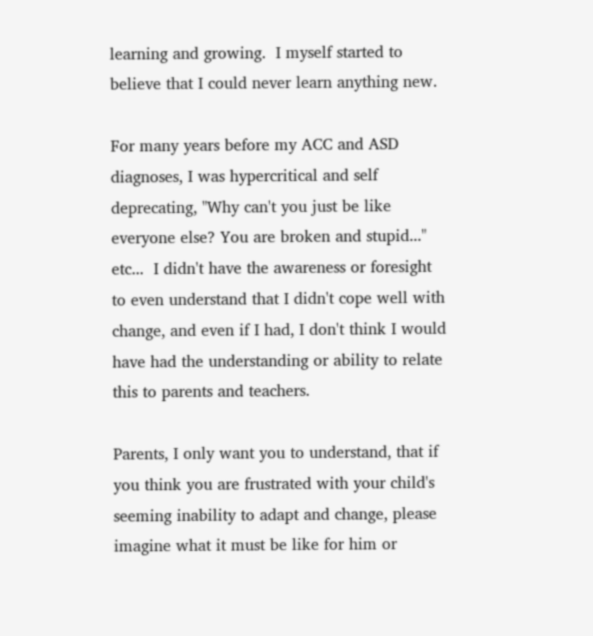learning and growing.  I myself started to believe that I could never learn anything new.

For many years before my ACC and ASD diagnoses, I was hypercritical and self deprecating, "Why can't you just be like everyone else? You are broken and stupid..." etc...  I didn't have the awareness or foresight to even understand that I didn't cope well with change, and even if I had, I don't think I would have had the understanding or ability to relate this to parents and teachers.

Parents, I only want you to understand, that if you think you are frustrated with your child's seeming inability to adapt and change, please imagine what it must be like for him or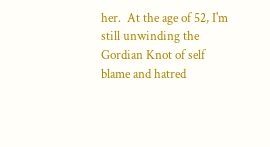her.  At the age of 52, I'm still unwinding the Gordian Knot of self blame and hatred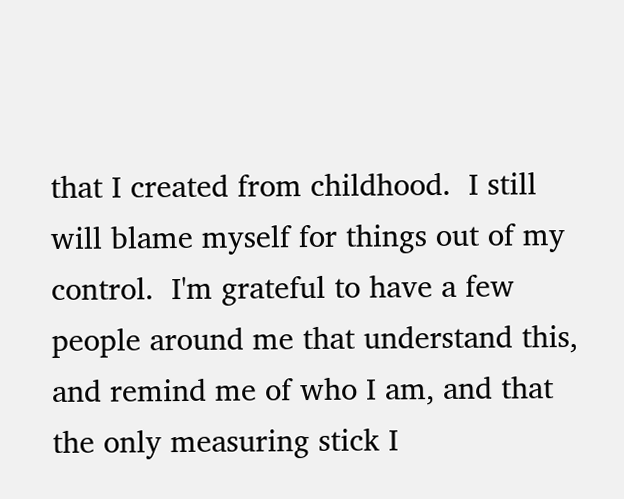that I created from childhood.  I still will blame myself for things out of my control.  I'm grateful to have a few people around me that understand this, and remind me of who I am, and that the only measuring stick I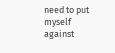need to put myself against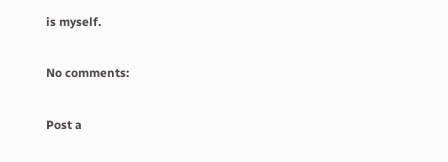is myself.

No comments:

Post a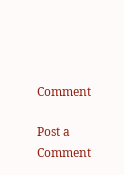Comment

Post a Comment